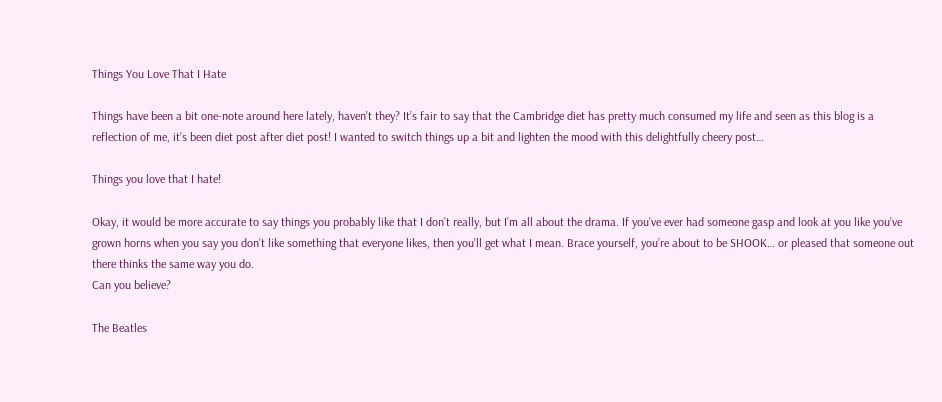Things You Love That I Hate

Things have been a bit one-note around here lately, haven’t they? It’s fair to say that the Cambridge diet has pretty much consumed my life and seen as this blog is a reflection of me, it’s been diet post after diet post! I wanted to switch things up a bit and lighten the mood with this delightfully cheery post…

Things you love that I hate!

Okay, it would be more accurate to say things you probably like that I don’t really, but I’m all about the drama. If you’ve ever had someone gasp and look at you like you’ve grown horns when you say you don’t like something that everyone likes, then you’ll get what I mean. Brace yourself, you’re about to be SHOOK… or pleased that someone out there thinks the same way you do.
Can you believe?

The Beatles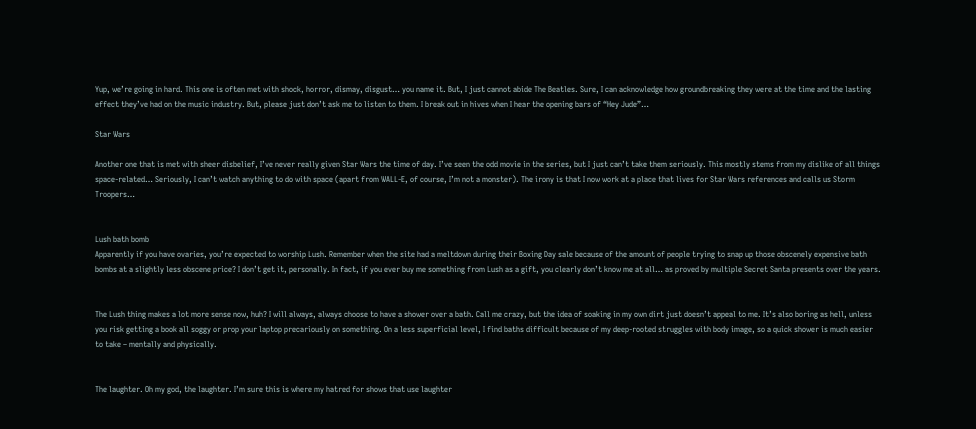Yup, we’re going in hard. This one is often met with shock, horror, dismay, disgust… you name it. But, I just cannot abide The Beatles. Sure, I can acknowledge how groundbreaking they were at the time and the lasting effect they’ve had on the music industry. But, please just don’t ask me to listen to them. I break out in hives when I hear the opening bars of “Hey Jude”…

Star Wars

Another one that is met with sheer disbelief, I’ve never really given Star Wars the time of day. I’ve seen the odd movie in the series, but I just can’t take them seriously. This mostly stems from my dislike of all things space-related… Seriously, I can’t watch anything to do with space (apart from WALL-E, of course, I’m not a monster). The irony is that I now work at a place that lives for Star Wars references and calls us Storm Troopers…


Lush bath bomb
Apparently if you have ovaries, you’re expected to worship Lush. Remember when the site had a meltdown during their Boxing Day sale because of the amount of people trying to snap up those obscenely expensive bath bombs at a slightly less obscene price? I don’t get it, personally. In fact, if you ever buy me something from Lush as a gift, you clearly don’t know me at all… as proved by multiple Secret Santa presents over the years.


The Lush thing makes a lot more sense now, huh? I will always, always choose to have a shower over a bath. Call me crazy, but the idea of soaking in my own dirt just doesn’t appeal to me. It’s also boring as hell, unless you risk getting a book all soggy or prop your laptop precariously on something. On a less superficial level, I find baths difficult because of my deep-rooted struggles with body image, so a quick shower is much easier to take – mentally and physically.


The laughter. Oh my god, the laughter. I’m sure this is where my hatred for shows that use laughter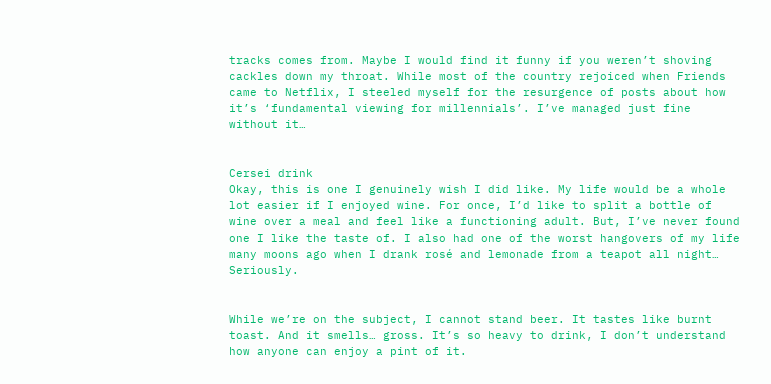tracks comes from. Maybe I would find it funny if you weren’t shoving cackles down my throat. While most of the country rejoiced when Friends came to Netflix, I steeled myself for the resurgence of posts about how it’s ‘fundamental viewing for millennials’. I’ve managed just fine without it…


Cersei drink
Okay, this is one I genuinely wish I did like. My life would be a whole lot easier if I enjoyed wine. For once, I’d like to split a bottle of wine over a meal and feel like a functioning adult. But, I’ve never found one I like the taste of. I also had one of the worst hangovers of my life many moons ago when I drank rosé and lemonade from a teapot all night… Seriously.


While we’re on the subject, I cannot stand beer. It tastes like burnt toast. And it smells… gross. It’s so heavy to drink, I don’t understand how anyone can enjoy a pint of it.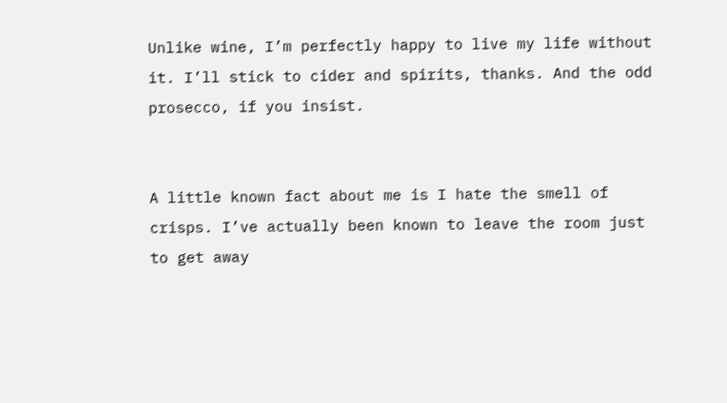Unlike wine, I’m perfectly happy to live my life without it. I’ll stick to cider and spirits, thanks. And the odd prosecco, if you insist.


A little known fact about me is I hate the smell of crisps. I’ve actually been known to leave the room just to get away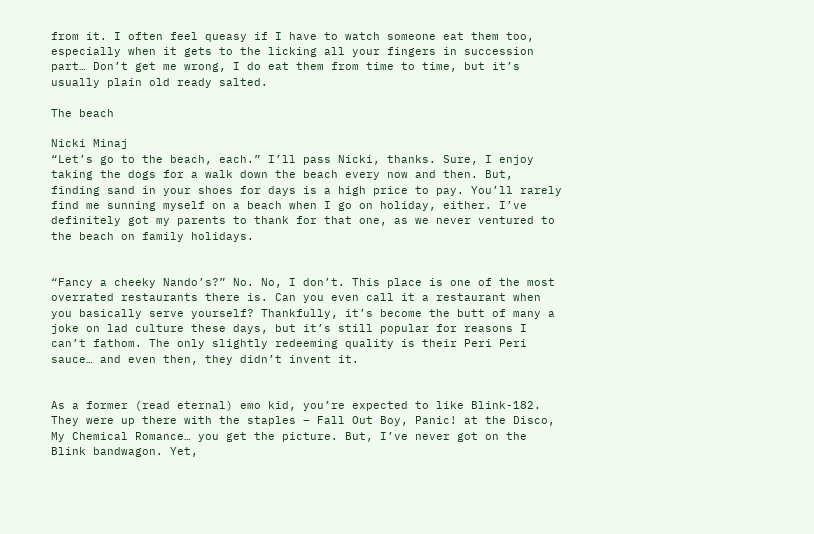from it. I often feel queasy if I have to watch someone eat them too, especially when it gets to the licking all your fingers in succession part… Don’t get me wrong, I do eat them from time to time, but it’s usually plain old ready salted.

The beach

Nicki Minaj
“Let’s go to the beach, each.” I’ll pass Nicki, thanks. Sure, I enjoy taking the dogs for a walk down the beach every now and then. But, finding sand in your shoes for days is a high price to pay. You’ll rarely find me sunning myself on a beach when I go on holiday, either. I’ve definitely got my parents to thank for that one, as we never ventured to the beach on family holidays.


“Fancy a cheeky Nando’s?” No. No, I don’t. This place is one of the most overrated restaurants there is. Can you even call it a restaurant when you basically serve yourself? Thankfully, it’s become the butt of many a joke on lad culture these days, but it’s still popular for reasons I can’t fathom. The only slightly redeeming quality is their Peri Peri sauce… and even then, they didn’t invent it.


As a former (read eternal) emo kid, you’re expected to like Blink-182. They were up there with the staples – Fall Out Boy, Panic! at the Disco, My Chemical Romance… you get the picture. But, I’ve never got on the Blink bandwagon. Yet,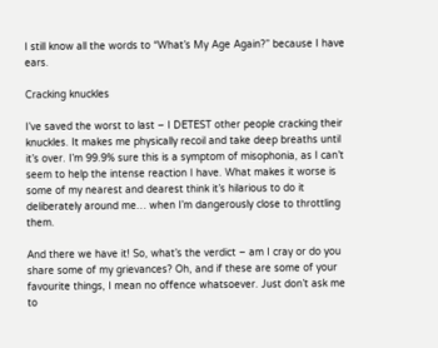I still know all the words to “What’s My Age Again?” because I have ears.

Cracking knuckles

I’ve saved the worst to last – I DETEST other people cracking their knuckles. It makes me physically recoil and take deep breaths until it’s over. I’m 99.9% sure this is a symptom of misophonia, as I can’t seem to help the intense reaction I have. What makes it worse is some of my nearest and dearest think it’s hilarious to do it deliberately around me… when I’m dangerously close to throttling them.

And there we have it! So, what’s the verdict – am I cray or do you share some of my grievances? Oh, and if these are some of your favourite things, I mean no offence whatsoever. Just don’t ask me to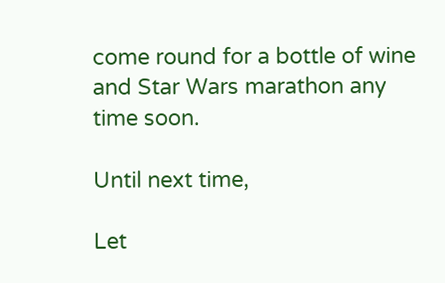come round for a bottle of wine and Star Wars marathon any time soon.

Until next time,

Let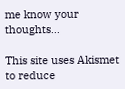me know your thoughts...

This site uses Akismet to reduce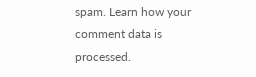spam. Learn how your comment data is processed.